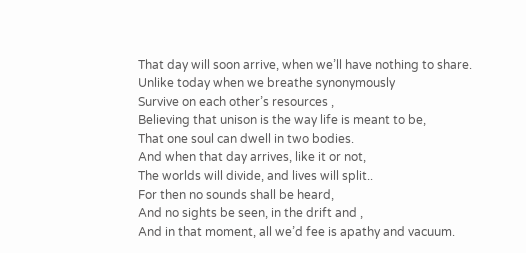That day will soon arrive, when we’ll have nothing to share.
Unlike today when we breathe synonymously
Survive on each other’s resources ,
Believing that unison is the way life is meant to be,
That one soul can dwell in two bodies.
And when that day arrives, like it or not,
The worlds will divide, and lives will split..
For then no sounds shall be heard,
And no sights be seen, in the drift and ,
And in that moment, all we’d fee is apathy and vacuum.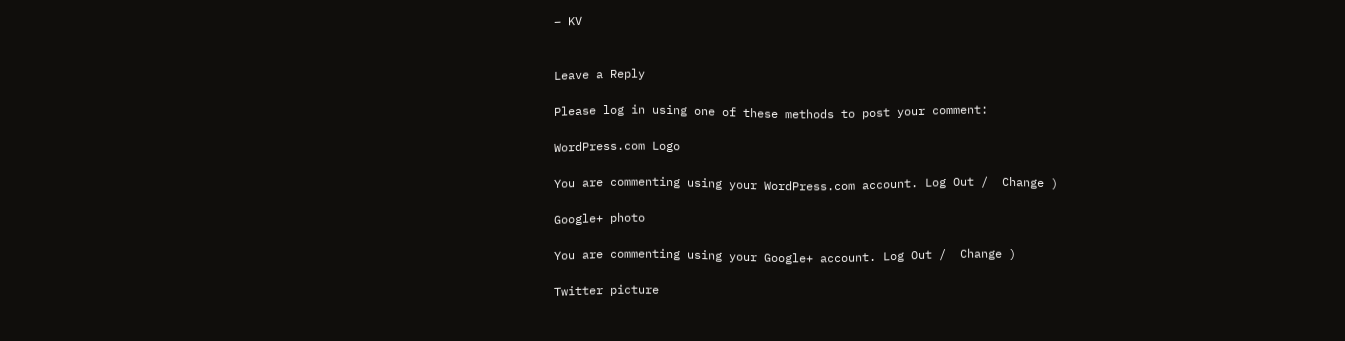– KV


Leave a Reply

Please log in using one of these methods to post your comment:

WordPress.com Logo

You are commenting using your WordPress.com account. Log Out /  Change )

Google+ photo

You are commenting using your Google+ account. Log Out /  Change )

Twitter picture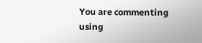You are commenting using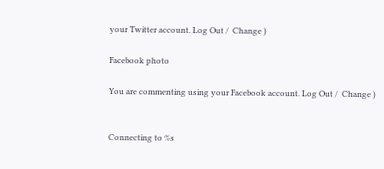your Twitter account. Log Out /  Change )

Facebook photo

You are commenting using your Facebook account. Log Out /  Change )


Connecting to %s